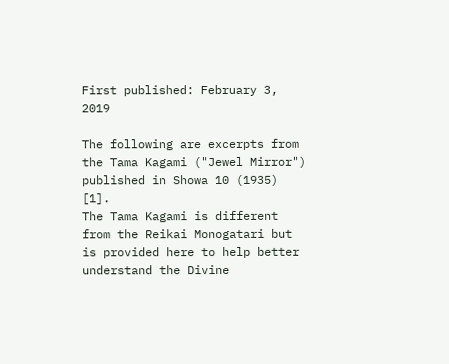First published: February 3, 2019

The following are excerpts from the Tama Kagami ("Jewel Mirror") published in Showa 10 (1935) [1].
The Tama Kagami is different from the Reikai Monogatari but is provided here to help better understand the Divine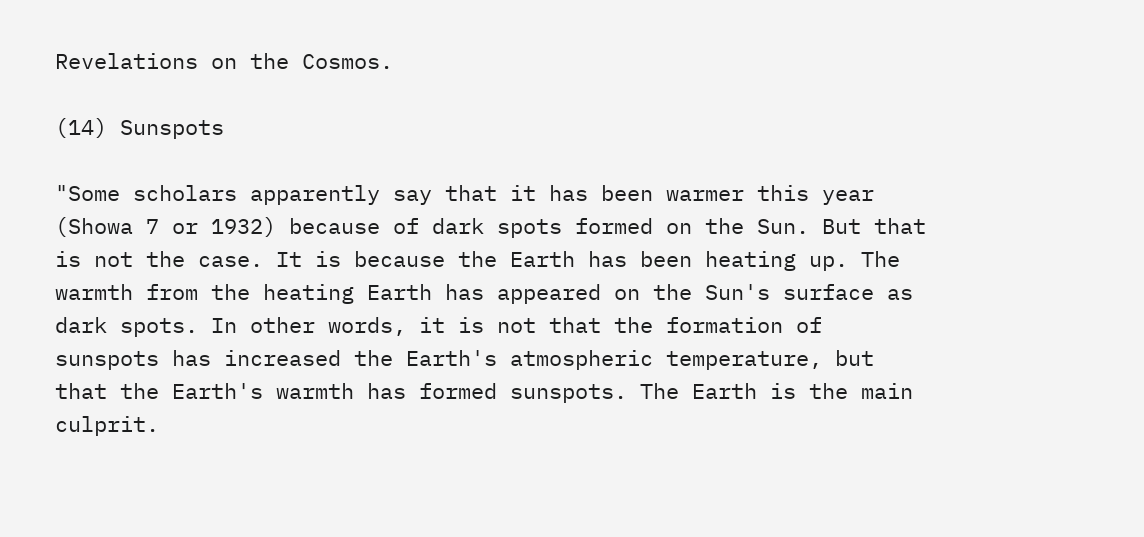Revelations on the Cosmos.

(14) Sunspots

"Some scholars apparently say that it has been warmer this year (Showa 7 or 1932) because of dark spots formed on the Sun. But that is not the case. It is because the Earth has been heating up. The warmth from the heating Earth has appeared on the Sun's surface as dark spots. In other words, it is not that the formation of sunspots has increased the Earth's atmospheric temperature, but that the Earth's warmth has formed sunspots. The Earth is the main culprit.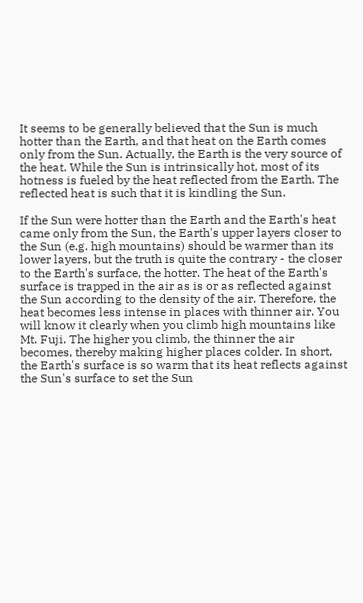It seems to be generally believed that the Sun is much hotter than the Earth, and that heat on the Earth comes only from the Sun. Actually, the Earth is the very source of the heat. While the Sun is intrinsically hot, most of its hotness is fueled by the heat reflected from the Earth. The reflected heat is such that it is kindling the Sun.

If the Sun were hotter than the Earth and the Earth's heat came only from the Sun, the Earth's upper layers closer to the Sun (e.g. high mountains) should be warmer than its lower layers, but the truth is quite the contrary - the closer to the Earth's surface, the hotter. The heat of the Earth's surface is trapped in the air as is or as reflected against the Sun according to the density of the air. Therefore, the heat becomes less intense in places with thinner air. You will know it clearly when you climb high mountains like Mt. Fuji. The higher you climb, the thinner the air becomes, thereby making higher places colder. In short, the Earth's surface is so warm that its heat reflects against the Sun's surface to set the Sun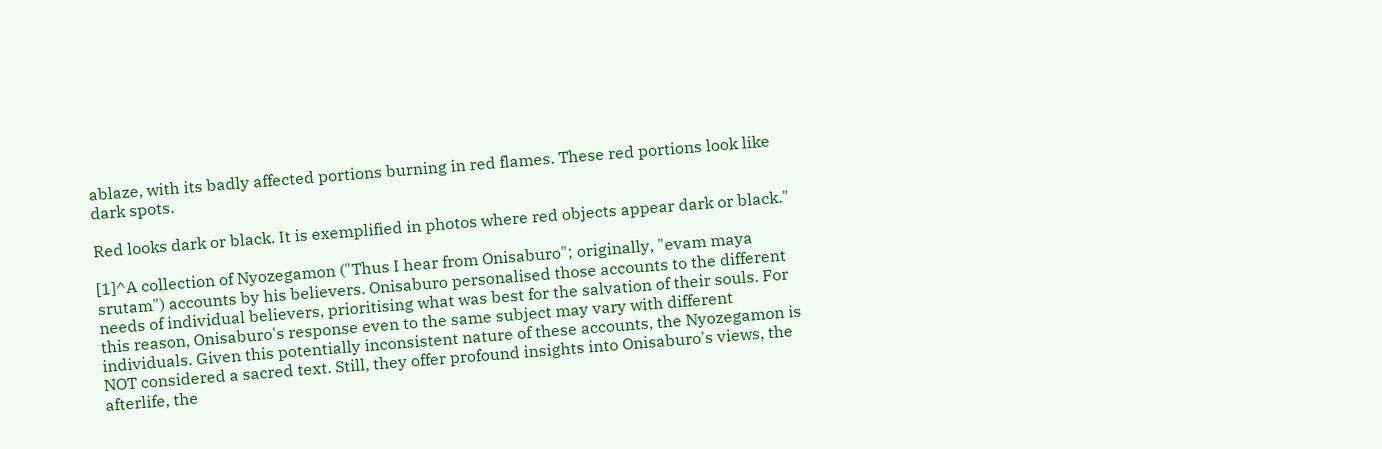ablaze, with its badly affected portions burning in red flames. These red portions look like dark spots.

Red looks dark or black. It is exemplified in photos where red objects appear dark or black."

[1]^A collection of Nyozegamon ("Thus I hear from Onisaburo"; originally, "evam maya srutam") accounts by his believers. Onisaburo personalised those accounts to the different needs of individual believers, prioritising what was best for the salvation of their souls. For this reason, Onisaburo's response even to the same subject may vary with different individuals. Given this potentially inconsistent nature of these accounts, the Nyozegamon is NOT considered a sacred text. Still, they offer profound insights into Onisaburo's views, the afterlife, the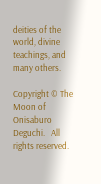deities of the world, divine teachings, and many others.

Copyright © The Moon of Onisaburo Deguchi.   All rights reserved.